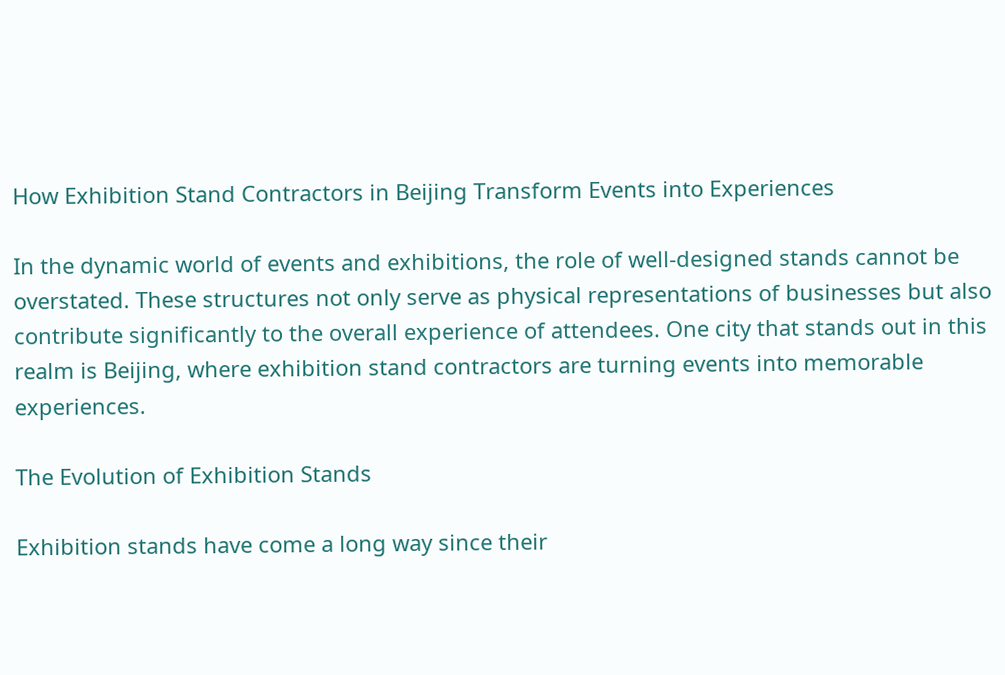How Exhibition Stand Contractors in Beijing Transform Events into Experiences

In the dynamic world of events and exhibitions, the role of well-designed stands cannot be overstated. These structures not only serve as physical representations of businesses but also contribute significantly to the overall experience of attendees. One city that stands out in this realm is Beijing, where exhibition stand contractors are turning events into memorable experiences.

The Evolution of Exhibition Stands

Exhibition stands have come a long way since their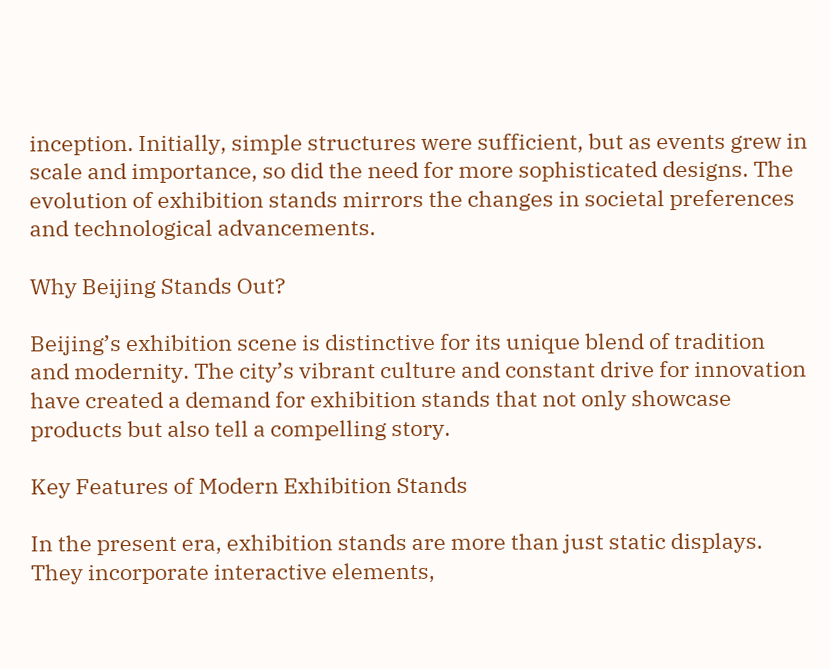inception. Initially, simple structures were sufficient, but as events grew in scale and importance, so did the need for more sophisticated designs. The evolution of exhibition stands mirrors the changes in societal preferences and technological advancements.

Why Beijing Stands Out?

Beijing’s exhibition scene is distinctive for its unique blend of tradition and modernity. The city’s vibrant culture and constant drive for innovation have created a demand for exhibition stands that not only showcase products but also tell a compelling story.

Key Features of Modern Exhibition Stands

In the present era, exhibition stands are more than just static displays. They incorporate interactive elements,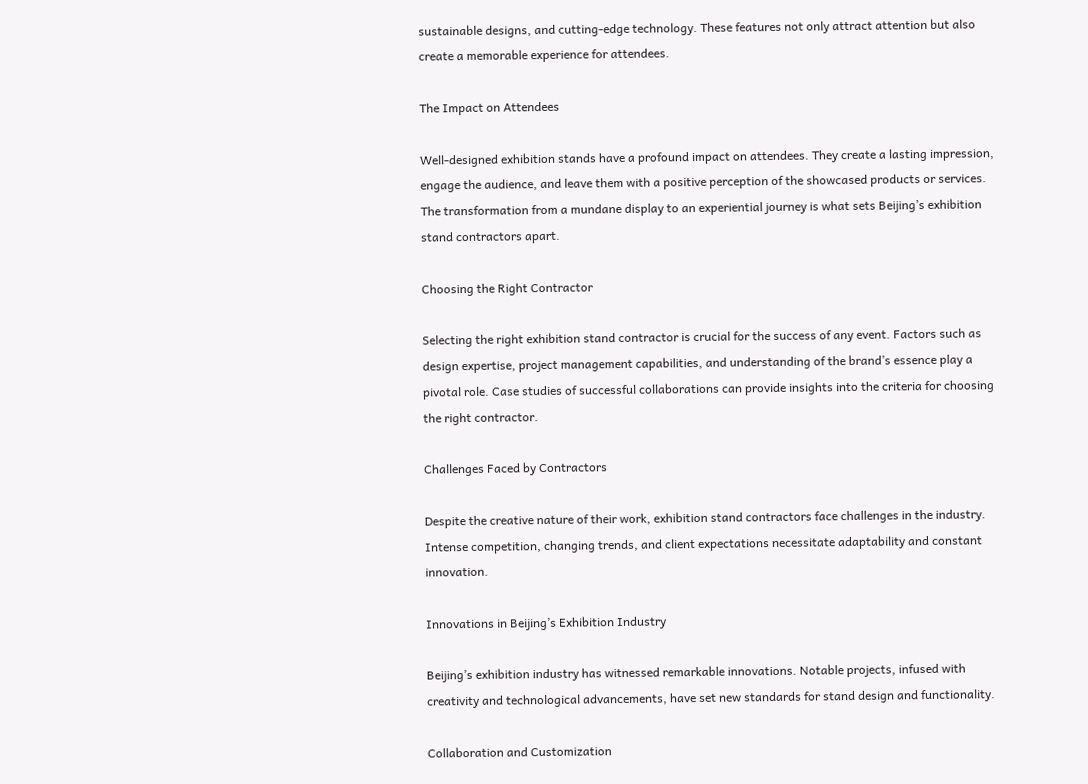sustainable designs, and cutting-edge technology. These features not only attract attention but also create a memorable experience for attendees.

The Impact on Attendees

Well-designed exhibition stands have a profound impact on attendees. They create a lasting impression, engage the audience, and leave them with a positive perception of the showcased products or services. The transformation from a mundane display to an experiential journey is what sets Beijing’s exhibition stand contractors apart.

Choosing the Right Contractor

Selecting the right exhibition stand contractor is crucial for the success of any event. Factors such as design expertise, project management capabilities, and understanding of the brand’s essence play a pivotal role. Case studies of successful collaborations can provide insights into the criteria for choosing the right contractor.

Challenges Faced by Contractors

Despite the creative nature of their work, exhibition stand contractors face challenges in the industry. Intense competition, changing trends, and client expectations necessitate adaptability and constant innovation.

Innovations in Beijing’s Exhibition Industry

Beijing’s exhibition industry has witnessed remarkable innovations. Notable projects, infused with creativity and technological advancements, have set new standards for stand design and functionality.

Collaboration and Customization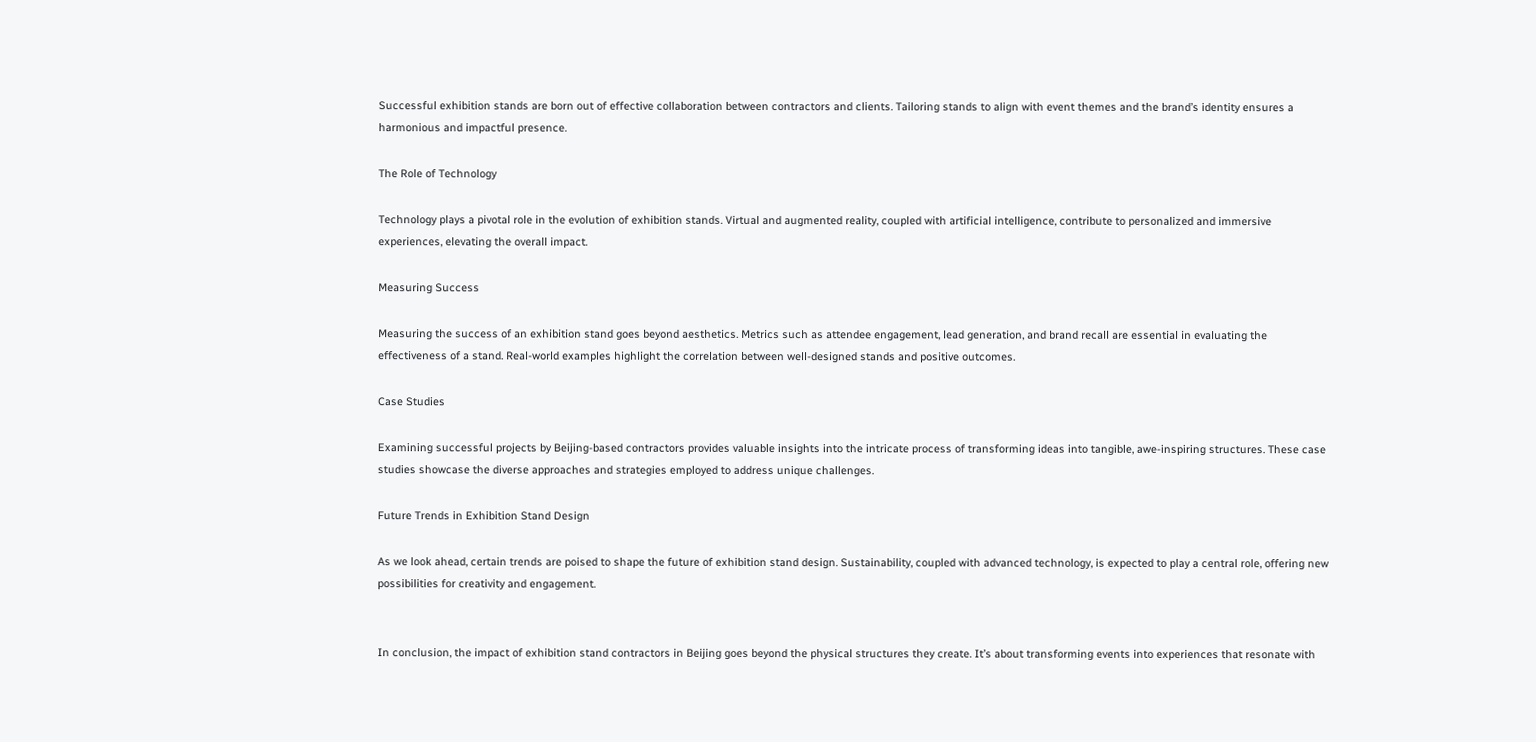Successful exhibition stands are born out of effective collaboration between contractors and clients. Tailoring stands to align with event themes and the brand’s identity ensures a harmonious and impactful presence.

The Role of Technology

Technology plays a pivotal role in the evolution of exhibition stands. Virtual and augmented reality, coupled with artificial intelligence, contribute to personalized and immersive experiences, elevating the overall impact.

Measuring Success

Measuring the success of an exhibition stand goes beyond aesthetics. Metrics such as attendee engagement, lead generation, and brand recall are essential in evaluating the effectiveness of a stand. Real-world examples highlight the correlation between well-designed stands and positive outcomes.

Case Studies

Examining successful projects by Beijing-based contractors provides valuable insights into the intricate process of transforming ideas into tangible, awe-inspiring structures. These case studies showcase the diverse approaches and strategies employed to address unique challenges.

Future Trends in Exhibition Stand Design

As we look ahead, certain trends are poised to shape the future of exhibition stand design. Sustainability, coupled with advanced technology, is expected to play a central role, offering new possibilities for creativity and engagement.


In conclusion, the impact of exhibition stand contractors in Beijing goes beyond the physical structures they create. It’s about transforming events into experiences that resonate with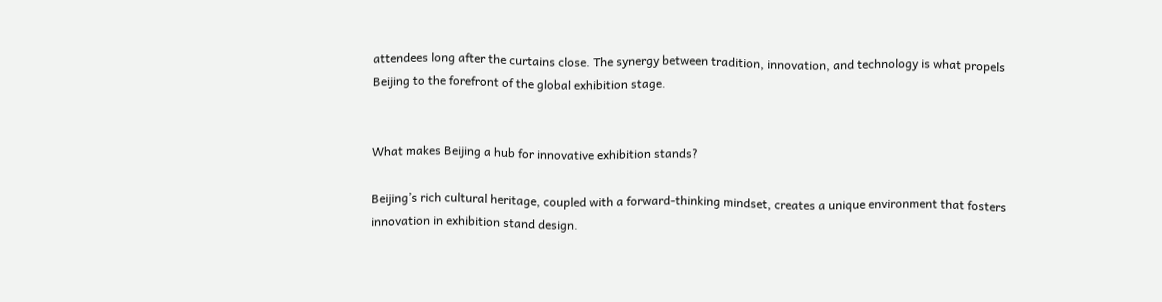attendees long after the curtains close. The synergy between tradition, innovation, and technology is what propels Beijing to the forefront of the global exhibition stage.


What makes Beijing a hub for innovative exhibition stands?

Beijing’s rich cultural heritage, coupled with a forward-thinking mindset, creates a unique environment that fosters innovation in exhibition stand design.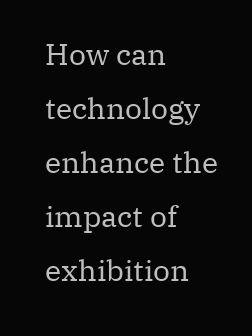How can technology enhance the impact of exhibition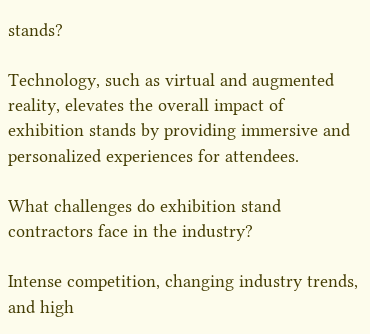stands?

Technology, such as virtual and augmented reality, elevates the overall impact of exhibition stands by providing immersive and personalized experiences for attendees.

What challenges do exhibition stand contractors face in the industry?

Intense competition, changing industry trends, and high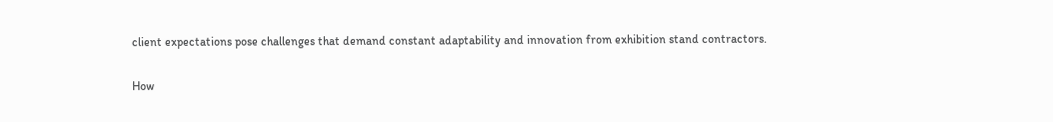client expectations pose challenges that demand constant adaptability and innovation from exhibition stand contractors.

How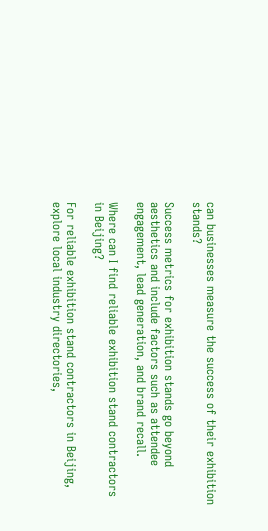can businesses measure the success of their exhibition stands?

Success metrics for exhibition stands go beyond aesthetics and include factors such as attendee engagement, lead generation, and brand recall.

Where can I find reliable exhibition stand contractors in Beijing?

For reliable exhibition stand contractors in Beijing, explore local industry directories,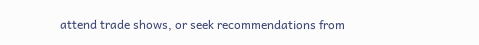attend trade shows, or seek recommendations from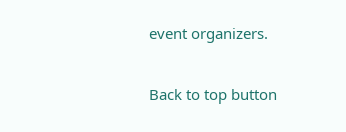event organizers.

Back to top button